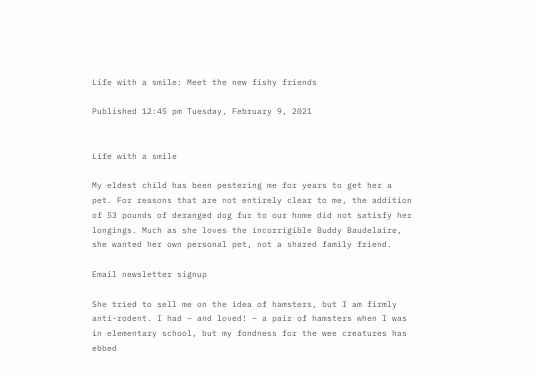Life with a smile: Meet the new fishy friends

Published 12:45 pm Tuesday, February 9, 2021


Life with a smile

My eldest child has been pestering me for years to get her a pet. For reasons that are not entirely clear to me, the addition of 53 pounds of deranged dog fur to our home did not satisfy her longings. Much as she loves the incorrigible Buddy Baudelaire, she wanted her own personal pet, not a shared family friend.

Email newsletter signup

She tried to sell me on the idea of hamsters, but I am firmly anti-rodent. I had – and loved! – a pair of hamsters when I was in elementary school, but my fondness for the wee creatures has ebbed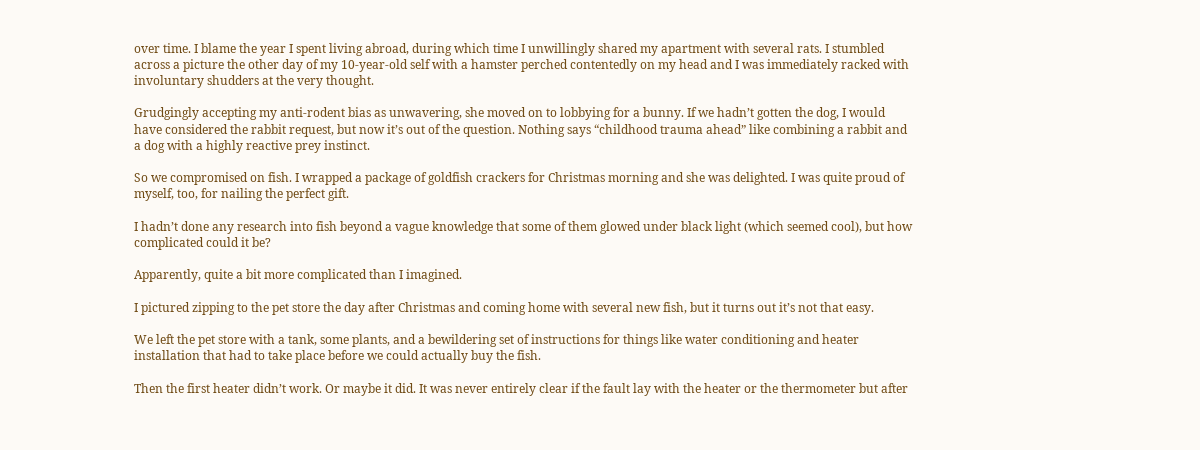over time. I blame the year I spent living abroad, during which time I unwillingly shared my apartment with several rats. I stumbled across a picture the other day of my 10-year-old self with a hamster perched contentedly on my head and I was immediately racked with involuntary shudders at the very thought.

Grudgingly accepting my anti-rodent bias as unwavering, she moved on to lobbying for a bunny. If we hadn’t gotten the dog, I would have considered the rabbit request, but now it’s out of the question. Nothing says “childhood trauma ahead” like combining a rabbit and a dog with a highly reactive prey instinct.

So we compromised on fish. I wrapped a package of goldfish crackers for Christmas morning and she was delighted. I was quite proud of myself, too, for nailing the perfect gift.

I hadn’t done any research into fish beyond a vague knowledge that some of them glowed under black light (which seemed cool), but how complicated could it be?

Apparently, quite a bit more complicated than I imagined.

I pictured zipping to the pet store the day after Christmas and coming home with several new fish, but it turns out it’s not that easy.

We left the pet store with a tank, some plants, and a bewildering set of instructions for things like water conditioning and heater installation that had to take place before we could actually buy the fish.

Then the first heater didn’t work. Or maybe it did. It was never entirely clear if the fault lay with the heater or the thermometer but after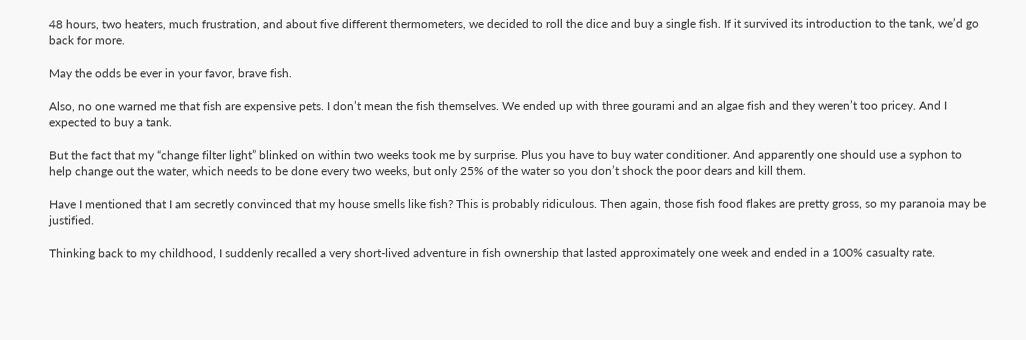48 hours, two heaters, much frustration, and about five different thermometers, we decided to roll the dice and buy a single fish. If it survived its introduction to the tank, we’d go back for more.

May the odds be ever in your favor, brave fish.

Also, no one warned me that fish are expensive pets. I don’t mean the fish themselves. We ended up with three gourami and an algae fish and they weren’t too pricey. And I expected to buy a tank.

But the fact that my “change filter light” blinked on within two weeks took me by surprise. Plus you have to buy water conditioner. And apparently one should use a syphon to help change out the water, which needs to be done every two weeks, but only 25% of the water so you don’t shock the poor dears and kill them.

Have I mentioned that I am secretly convinced that my house smells like fish? This is probably ridiculous. Then again, those fish food flakes are pretty gross, so my paranoia may be justified.

Thinking back to my childhood, I suddenly recalled a very short-lived adventure in fish ownership that lasted approximately one week and ended in a 100% casualty rate.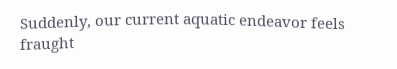Suddenly, our current aquatic endeavor feels fraught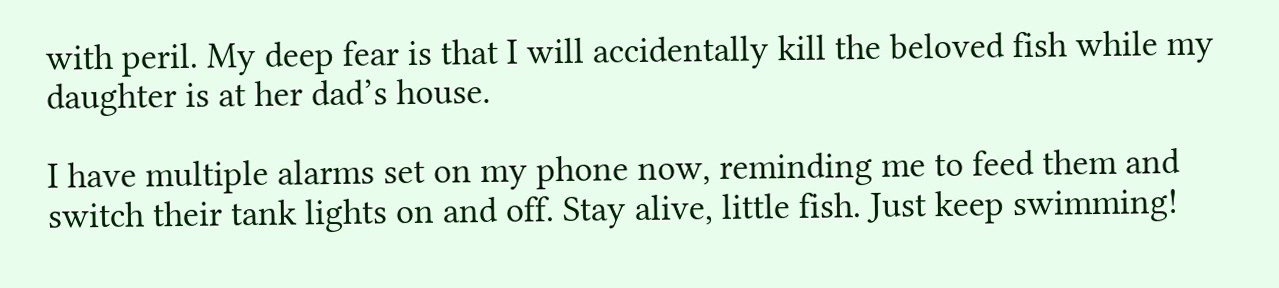with peril. My deep fear is that I will accidentally kill the beloved fish while my daughter is at her dad’s house.

I have multiple alarms set on my phone now, reminding me to feed them and switch their tank lights on and off. Stay alive, little fish. Just keep swimming!